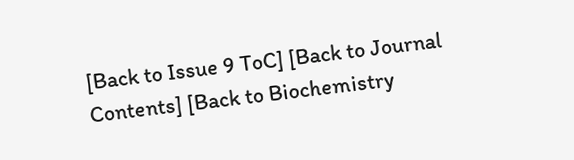[Back to Issue 9 ToC] [Back to Journal Contents] [Back to Biochemistry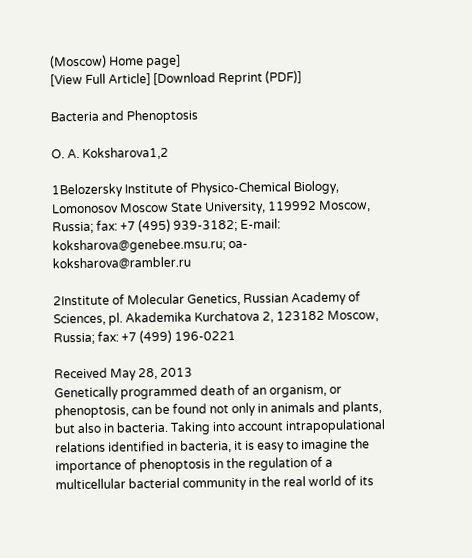(Moscow) Home page]
[View Full Article] [Download Reprint (PDF)]

Bacteria and Phenoptosis

O. A. Koksharova1,2

1Belozersky Institute of Physico-Chemical Biology, Lomonosov Moscow State University, 119992 Moscow, Russia; fax: +7 (495) 939-3182; E-mail: koksharova@genebee.msu.ru; oa-koksharova@rambler.ru

2Institute of Molecular Genetics, Russian Academy of Sciences, pl. Akademika Kurchatova 2, 123182 Moscow, Russia; fax: +7 (499) 196-0221

Received May 28, 2013
Genetically programmed death of an organism, or phenoptosis, can be found not only in animals and plants, but also in bacteria. Taking into account intrapopulational relations identified in bacteria, it is easy to imagine the importance of phenoptosis in the regulation of a multicellular bacterial community in the real world of its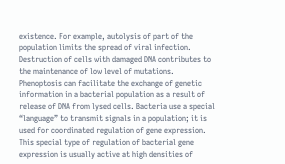existence. For example, autolysis of part of the population limits the spread of viral infection. Destruction of cells with damaged DNA contributes to the maintenance of low level of mutations. Phenoptosis can facilitate the exchange of genetic information in a bacterial population as a result of release of DNA from lysed cells. Bacteria use a special “language” to transmit signals in a population; it is used for coordinated regulation of gene expression. This special type of regulation of bacterial gene expression is usually active at high densities of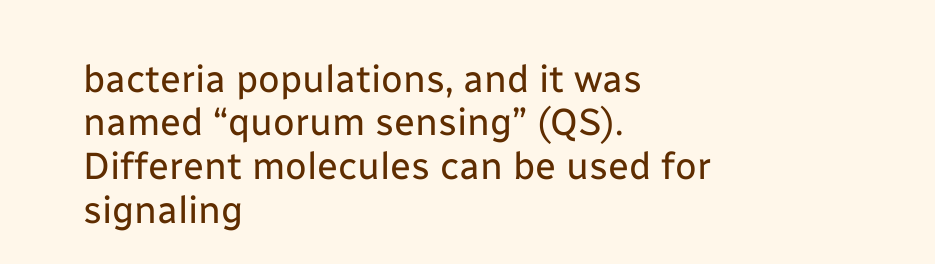bacteria populations, and it was named “quorum sensing” (QS). Different molecules can be used for signaling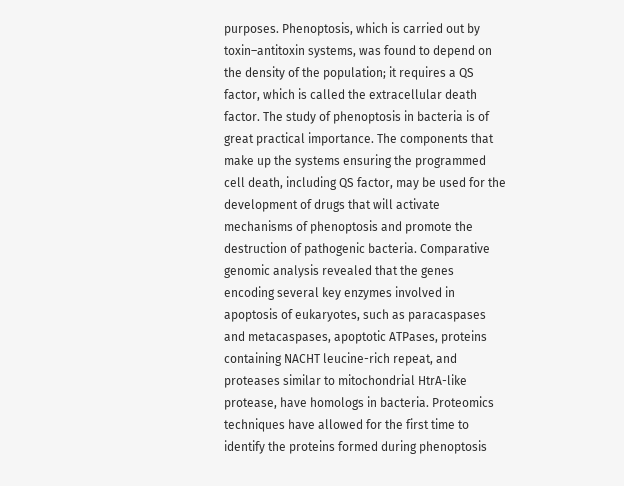purposes. Phenoptosis, which is carried out by toxin–antitoxin systems, was found to depend on the density of the population; it requires a QS factor, which is called the extracellular death factor. The study of phenoptosis in bacteria is of great practical importance. The components that make up the systems ensuring the programmed cell death, including QS factor, may be used for the development of drugs that will activate mechanisms of phenoptosis and promote the destruction of pathogenic bacteria. Comparative genomic analysis revealed that the genes encoding several key enzymes involved in apoptosis of eukaryotes, such as paracaspases and metacaspases, apoptotic ATPases, proteins containing NACHT leucine-rich repeat, and proteases similar to mitochondrial HtrA-like protease, have homologs in bacteria. Proteomics techniques have allowed for the first time to identify the proteins formed during phenoptosis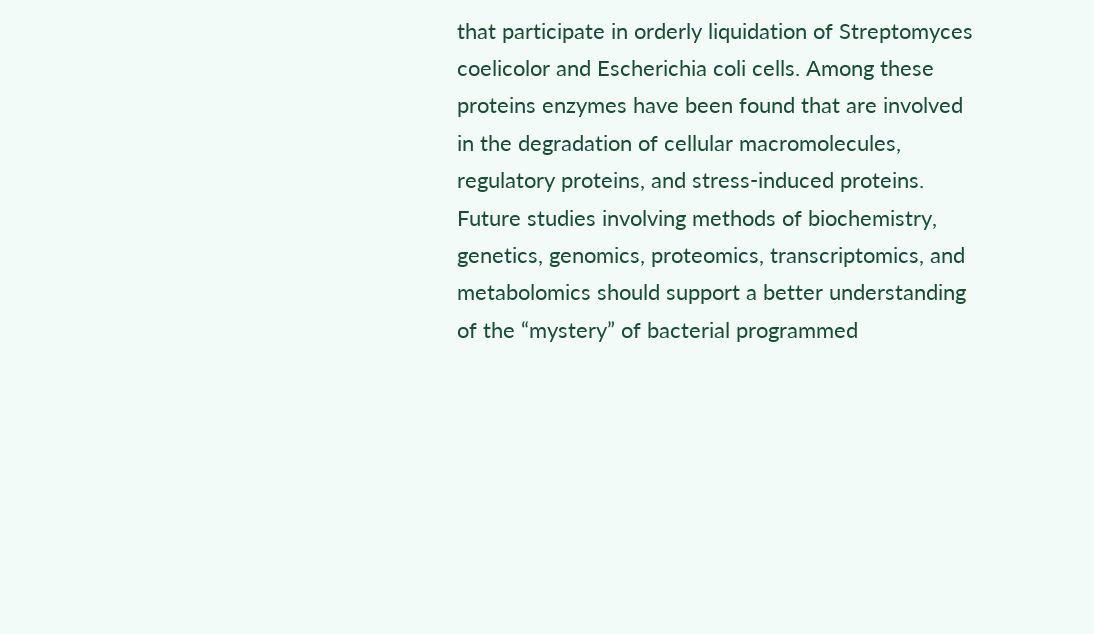that participate in orderly liquidation of Streptomyces coelicolor and Escherichia coli cells. Among these proteins enzymes have been found that are involved in the degradation of cellular macromolecules, regulatory proteins, and stress-induced proteins. Future studies involving methods of biochemistry, genetics, genomics, proteomics, transcriptomics, and metabolomics should support a better understanding of the “mystery” of bacterial programmed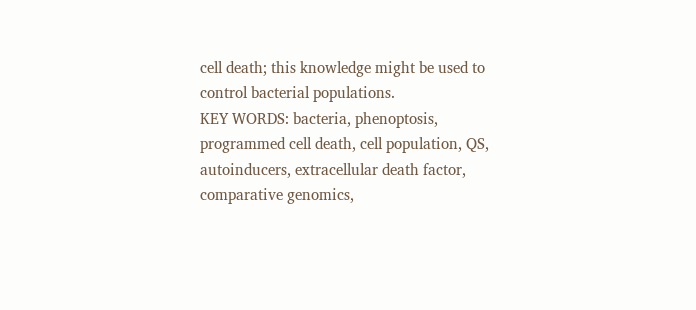cell death; this knowledge might be used to control bacterial populations.
KEY WORDS: bacteria, phenoptosis, programmed cell death, cell population, QS, autoinducers, extracellular death factor, comparative genomics,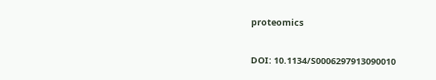proteomics

DOI: 10.1134/S0006297913090010